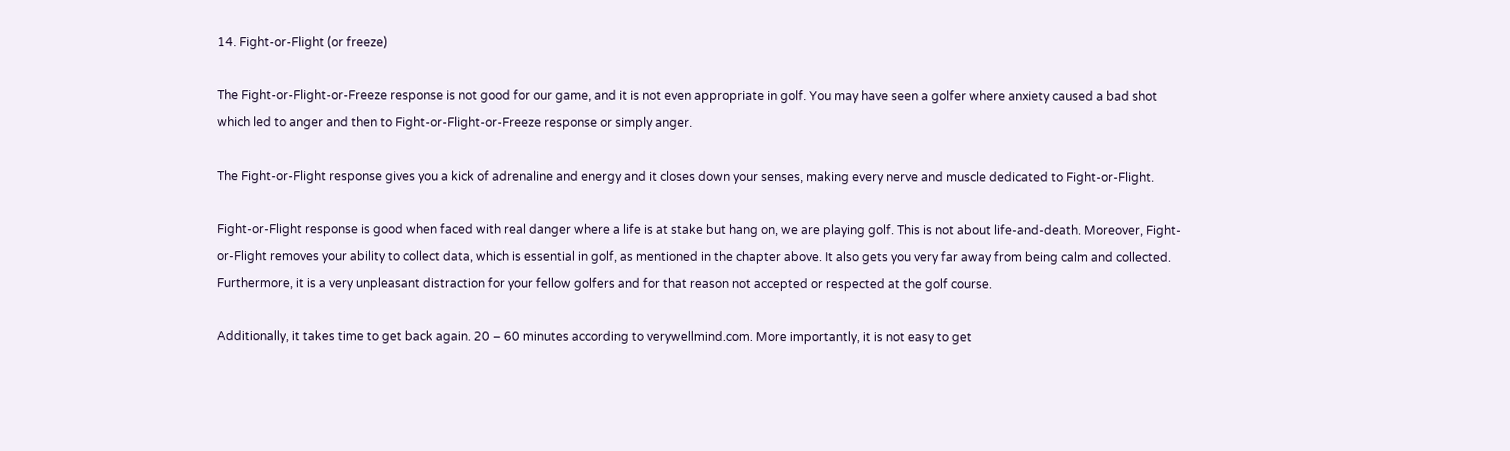14. Fight-or-Flight (or freeze)

The Fight-or-Flight-or-Freeze response is not good for our game, and it is not even appropriate in golf. You may have seen a golfer where anxiety caused a bad shot which led to anger and then to Fight-or-Flight-or-Freeze response or simply anger.

The Fight-or-Flight response gives you a kick of adrenaline and energy and it closes down your senses, making every nerve and muscle dedicated to Fight-or-Flight.

Fight-or-Flight response is good when faced with real danger where a life is at stake but hang on, we are playing golf. This is not about life-and-death. Moreover, Fight-or-Flight removes your ability to collect data, which is essential in golf, as mentioned in the chapter above. It also gets you very far away from being calm and collected. Furthermore, it is a very unpleasant distraction for your fellow golfers and for that reason not accepted or respected at the golf course.

Additionally, it takes time to get back again. 20 – 60 minutes according to verywellmind.com. More importantly, it is not easy to get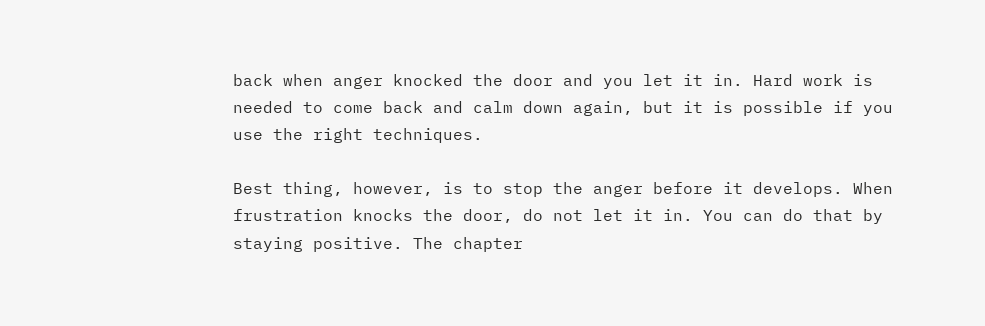back when anger knocked the door and you let it in. Hard work is needed to come back and calm down again, but it is possible if you use the right techniques.

Best thing, however, is to stop the anger before it develops. When frustration knocks the door, do not let it in. You can do that by staying positive. The chapter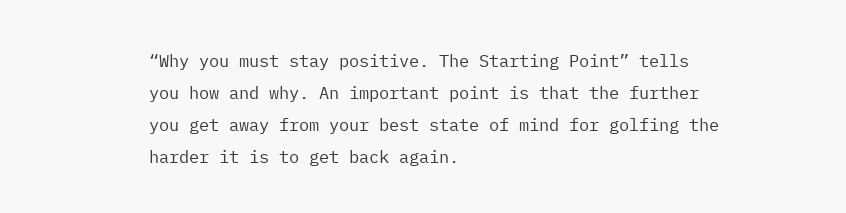“Why you must stay positive. The Starting Point” tells you how and why. An important point is that the further you get away from your best state of mind for golfing the harder it is to get back again.